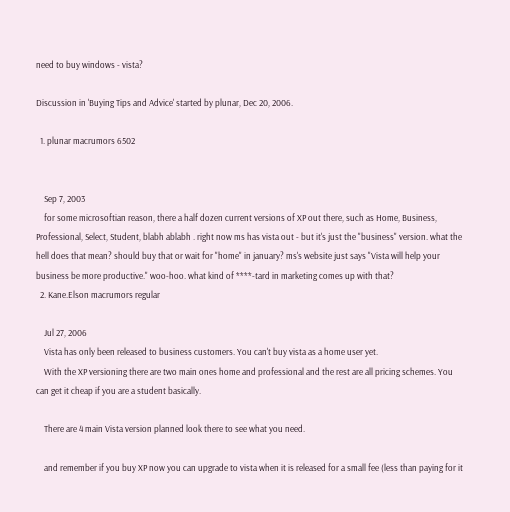need to buy windows - vista?

Discussion in 'Buying Tips and Advice' started by plunar, Dec 20, 2006.

  1. plunar macrumors 6502


    Sep 7, 2003
    for some microsoftian reason, there a half dozen current versions of XP out there, such as Home, Business, Professional, Select, Student, blabh ablabh . right now ms has vista out - but it's just the "business" version. what the hell does that mean? should buy that or wait for "home" in january? ms's website just says "Vista will help your business be more productive." woo-hoo. what kind of ****-tard in marketing comes up with that?
  2. Kane.Elson macrumors regular

    Jul 27, 2006
    Vista has only been released to business customers. You can't buy vista as a home user yet.
    With the XP versioning there are two main ones home and professional and the rest are all pricing schemes. You can get it cheap if you are a student basically.

    There are 4 main Vista version planned look there to see what you need.

    and remember if you buy XP now you can upgrade to vista when it is released for a small fee (less than paying for it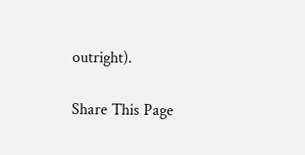outright).

Share This Page